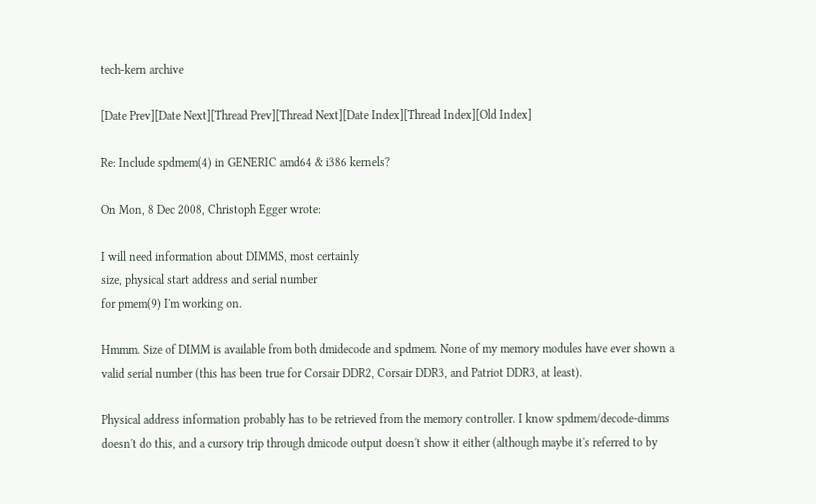tech-kern archive

[Date Prev][Date Next][Thread Prev][Thread Next][Date Index][Thread Index][Old Index]

Re: Include spdmem(4) in GENERIC amd64 & i386 kernels?

On Mon, 8 Dec 2008, Christoph Egger wrote:

I will need information about DIMMS, most certainly
size, physical start address and serial number
for pmem(9) I'm working on.

Hmmm. Size of DIMM is available from both dmidecode and spdmem. None of my memory modules have ever shown a valid serial number (this has been true for Corsair DDR2, Corsair DDR3, and Patriot DDR3, at least).

Physical address information probably has to be retrieved from the memory controller. I know spdmem/decode-dimms doesn't do this, and a cursory trip through dmicode output doesn't show it either (although maybe it's referred to by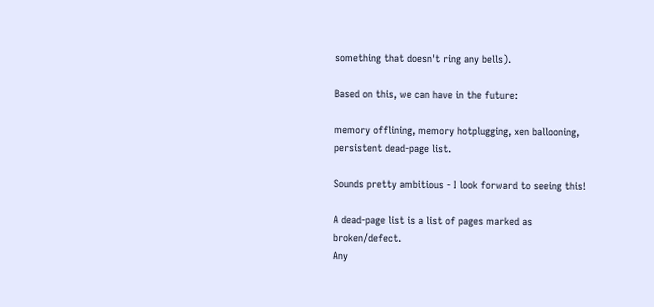something that doesn't ring any bells).

Based on this, we can have in the future:

memory offlining, memory hotplugging, xen ballooning,
persistent dead-page list.

Sounds pretty ambitious - I look forward to seeing this!

A dead-page list is a list of pages marked as broken/defect.
Any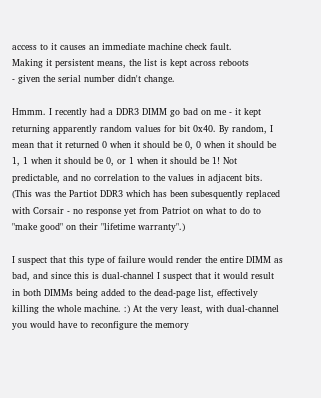access to it causes an immediate machine check fault.
Making it persistent means, the list is kept across reboots
- given the serial number didn't change.

Hmmm. I recently had a DDR3 DIMM go bad on me - it kept returning apparently random values for bit 0x40. By random, I mean that it returned 0 when it should be 0, 0 when it should be 1, 1 when it should be 0, or 1 when it should be 1! Not predictable, and no correlation to the values in adjacent bits. (This was the Partiot DDR3 which has been subesquently replaced with Corsair - no response yet from Patriot on what to do to "make good" on their "lifetime warranty".)

I suspect that this type of failure would render the entire DIMM as bad, and since this is dual-channel I suspect that it would result in both DIMMs being added to the dead-page list, effectively killing the whole machine. :) At the very least, with dual-channel you would have to reconfigure the memory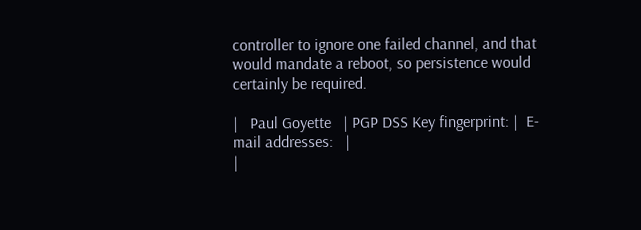controller to ignore one failed channel, and that would mandate a reboot, so persistence would certainly be required.

|   Paul Goyette   | PGP DSS Key fingerprint: |  E-mail addresses:   |
|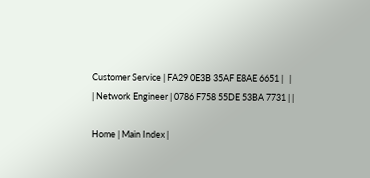Customer Service | FA29 0E3B 35AF E8AE 6651 |   |
| Network Engineer | 0786 F758 55DE 53BA 7731 | |

Home | Main Index |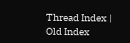Thread Index | Old Index